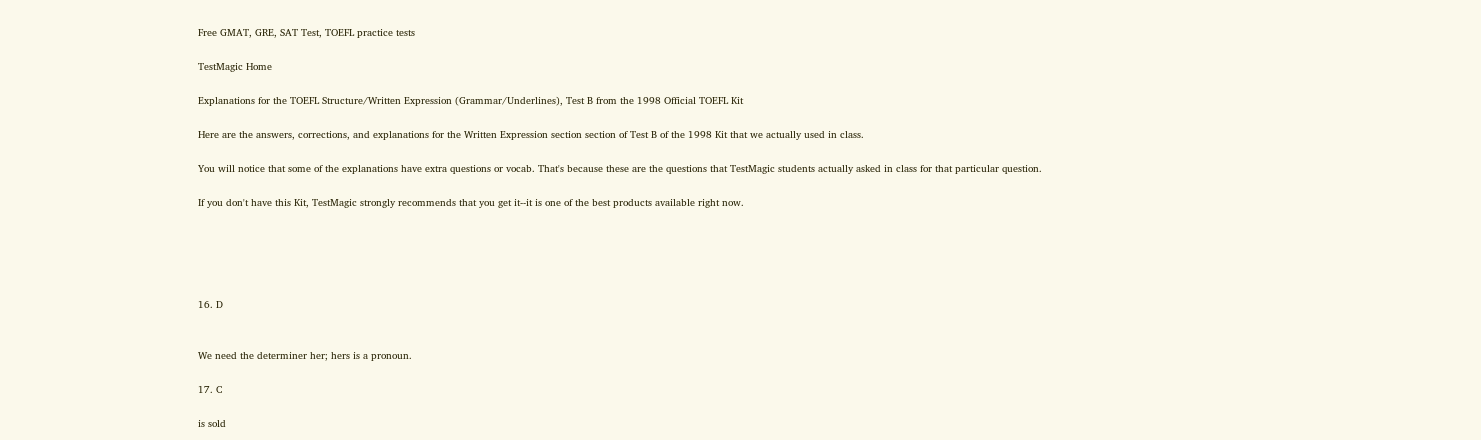Free GMAT, GRE, SAT Test, TOEFL practice tests

TestMagic Home

Explanations for the TOEFL Structure/Written Expression (Grammar/Underlines), Test B from the 1998 Official TOEFL Kit

Here are the answers, corrections, and explanations for the Written Expression section section of Test B of the 1998 Kit that we actually used in class.

You will notice that some of the explanations have extra questions or vocab. That's because these are the questions that TestMagic students actually asked in class for that particular question.

If you don't have this Kit, TestMagic strongly recommends that you get it--it is one of the best products available right now.





16. D


We need the determiner her; hers is a pronoun.

17. C

is sold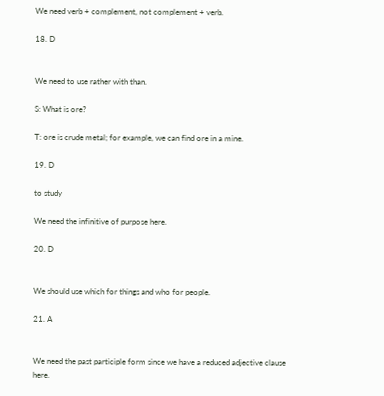We need verb + complement, not complement + verb.

18. D


We need to use rather with than.

S: What is ore?

T: ore is crude metal; for example, we can find ore in a mine.

19. D

to study

We need the infinitive of purpose here.

20. D


We should use which for things and who for people.

21. A


We need the past participle form since we have a reduced adjective clause here.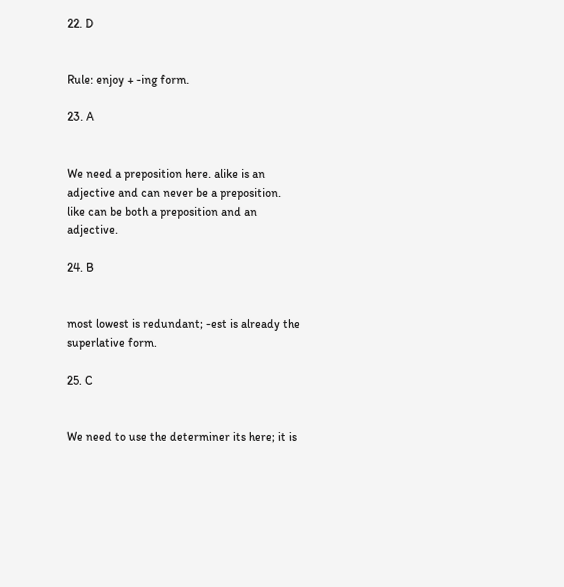22. D


Rule: enjoy + -ing form.

23. A


We need a preposition here. alike is an adjective and can never be a preposition. like can be both a preposition and an adjective.

24. B


most lowest is redundant; -est is already the superlative form.

25. C


We need to use the determiner its here; it is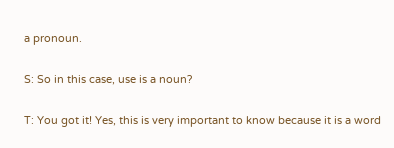a pronoun.

S: So in this case, use is a noun?

T: You got it! Yes, this is very important to know because it is a word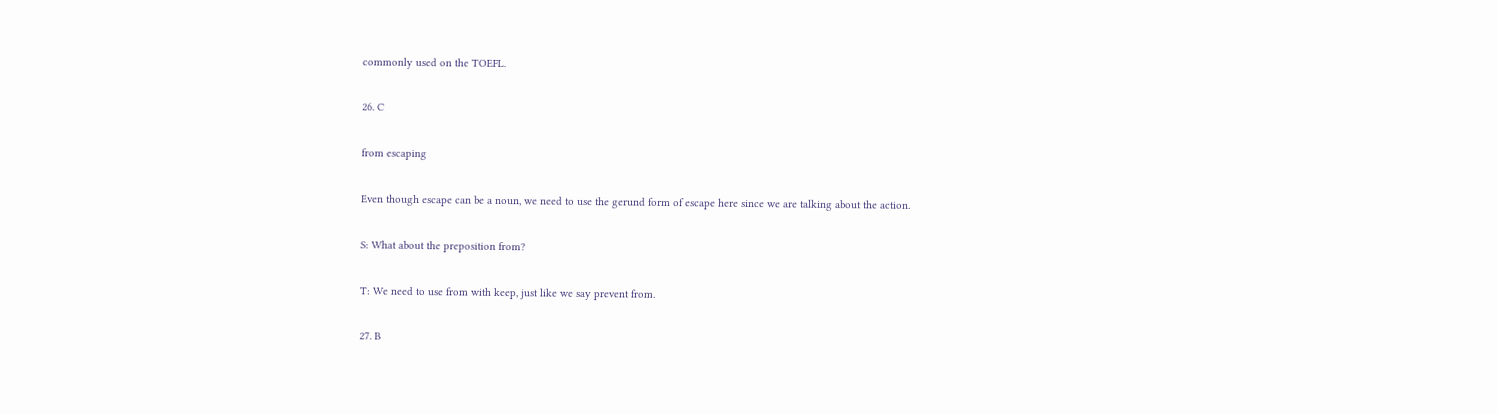commonly used on the TOEFL.

26. C

from escaping

Even though escape can be a noun, we need to use the gerund form of escape here since we are talking about the action.

S: What about the preposition from?

T: We need to use from with keep, just like we say prevent from.

27. B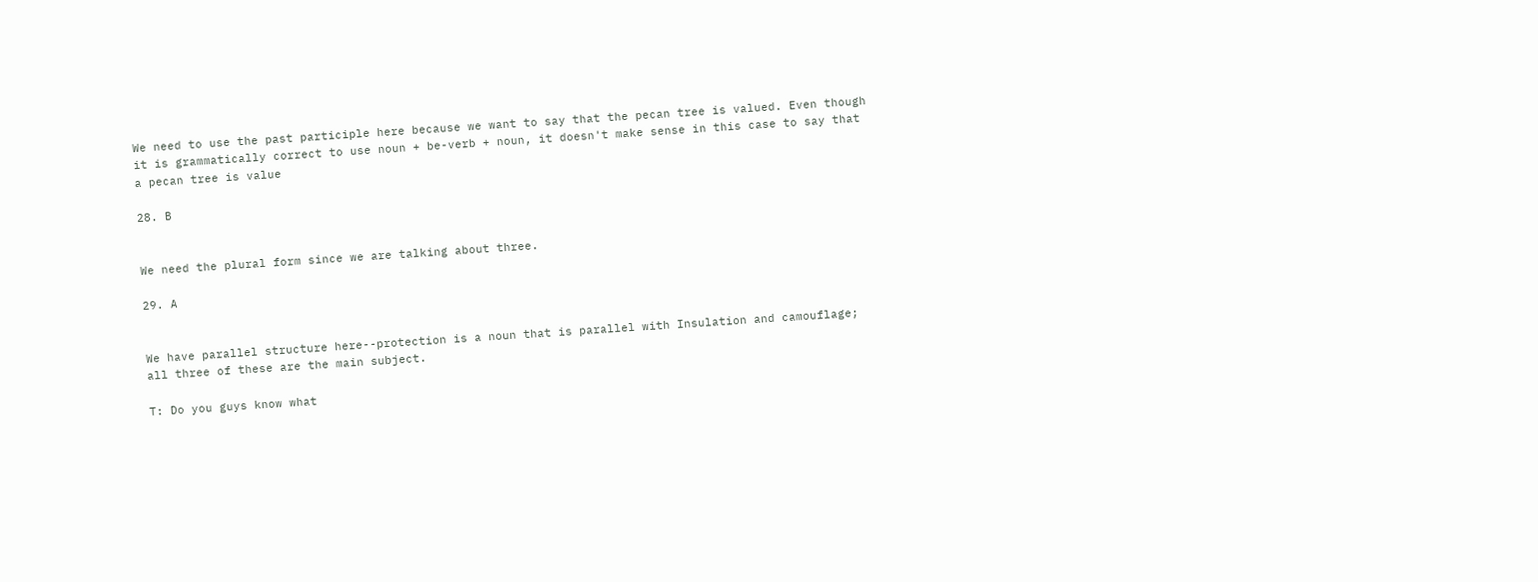We need to use the past participle here because we want to say that the pecan tree is valued. Even though it is grammatically correct to use noun + be-verb + noun, it doesn't make sense in this case to say that a pecan tree is value

28. B


We need the plural form since we are talking about three.

29. A


We have parallel structure here--protection is a noun that is parallel with Insulation and camouflage; all three of these are the main subject.

T: Do you guys know what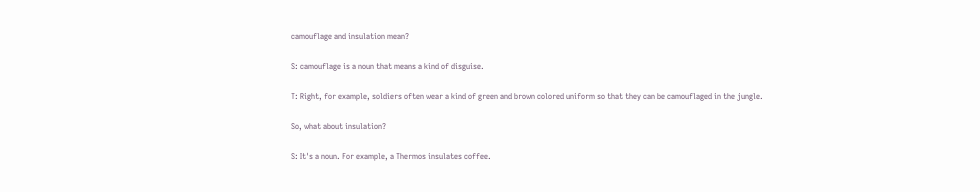camouflage and insulation mean?

S: camouflage is a noun that means a kind of disguise.

T: Right, for example, soldiers often wear a kind of green and brown colored uniform so that they can be camouflaged in the jungle.

So, what about insulation?

S: It's a noun. For example, a Thermos insulates coffee.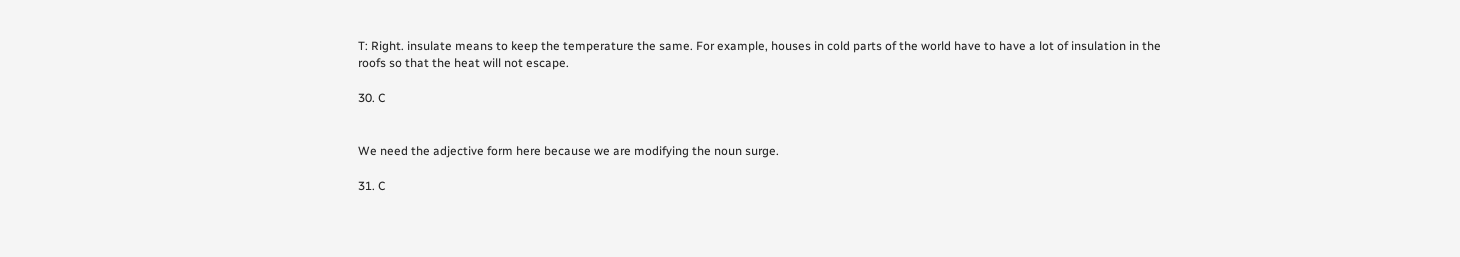T: Right. insulate means to keep the temperature the same. For example, houses in cold parts of the world have to have a lot of insulation in the roofs so that the heat will not escape.

30. C


We need the adjective form here because we are modifying the noun surge.

31. C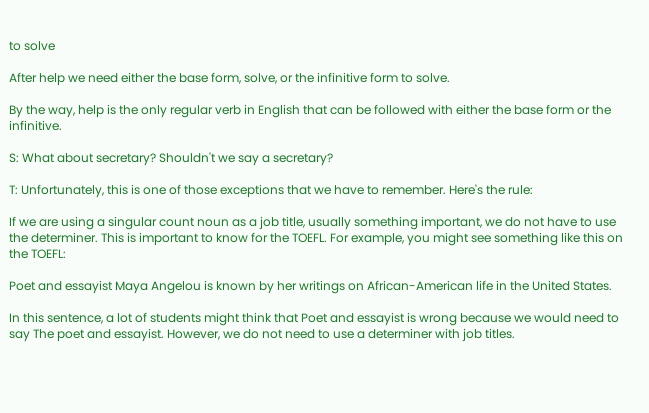to solve

After help we need either the base form, solve, or the infinitive form to solve.

By the way, help is the only regular verb in English that can be followed with either the base form or the infinitive.

S: What about secretary? Shouldn't we say a secretary?

T: Unfortunately, this is one of those exceptions that we have to remember. Here's the rule:

If we are using a singular count noun as a job title, usually something important, we do not have to use the determiner. This is important to know for the TOEFL. For example, you might see something like this on the TOEFL:

Poet and essayist Maya Angelou is known by her writings on African-American life in the United States.

In this sentence, a lot of students might think that Poet and essayist is wrong because we would need to say The poet and essayist. However, we do not need to use a determiner with job titles.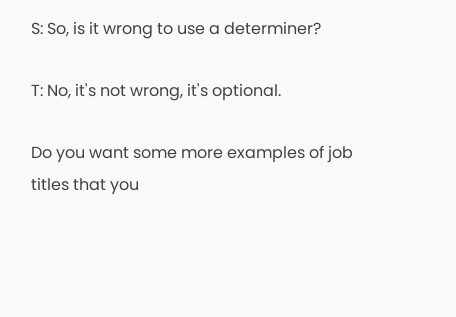S: So, is it wrong to use a determiner?

T: No, it's not wrong, it's optional.

Do you want some more examples of job titles that you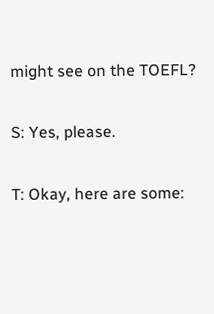might see on the TOEFL?

S: Yes, please.

T: Okay, here are some: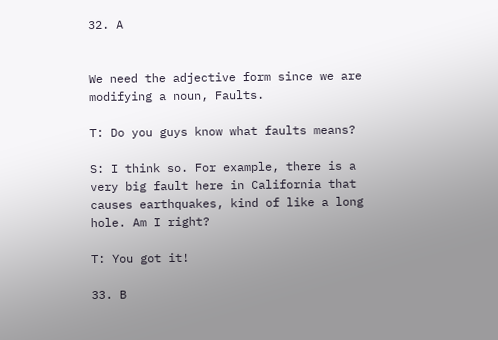32. A


We need the adjective form since we are modifying a noun, Faults.

T: Do you guys know what faults means?

S: I think so. For example, there is a very big fault here in California that causes earthquakes, kind of like a long hole. Am I right?

T: You got it!

33. B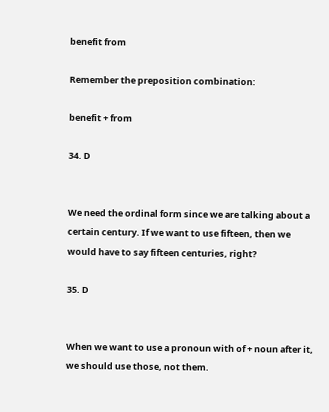benefit from

Remember the preposition combination:

benefit + from

34. D


We need the ordinal form since we are talking about a certain century. If we want to use fifteen, then we would have to say fifteen centuries, right?

35. D


When we want to use a pronoun with of + noun after it, we should use those, not them.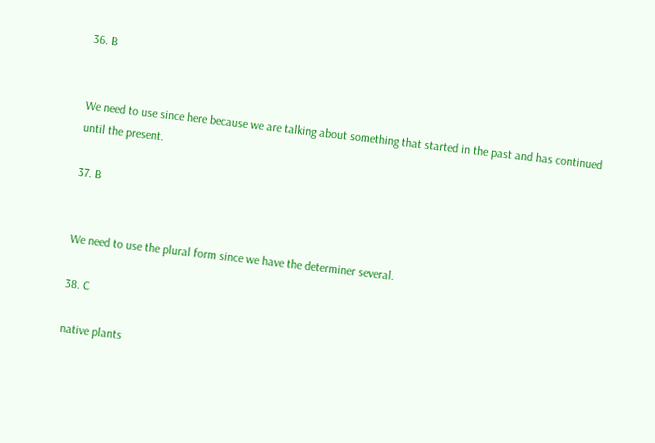36. B


We need to use since here because we are talking about something that started in the past and has continued until the present.

37. B


We need to use the plural form since we have the determiner several.

38. C

native plants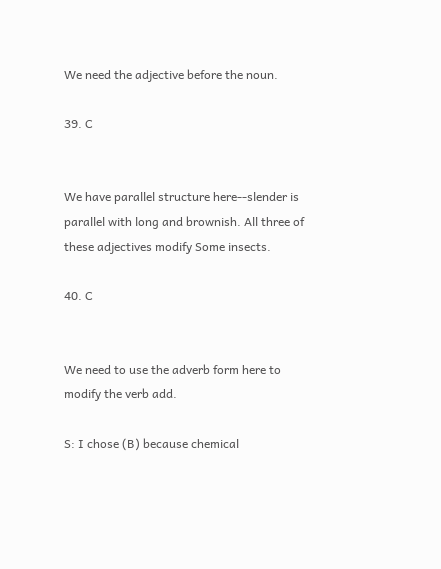We need the adjective before the noun.

39. C


We have parallel structure here--slender is parallel with long and brownish. All three of these adjectives modify Some insects.

40. C


We need to use the adverb form here to modify the verb add.

S: I chose (B) because chemical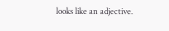looks like an adjective.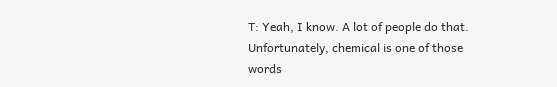T: Yeah, I know. A lot of people do that. Unfortunately, chemical is one of those words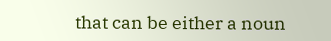that can be either a noun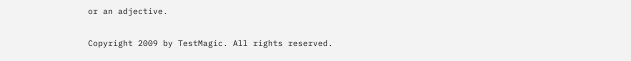or an adjective.


Copyright 2009 by TestMagic. All rights reserved.